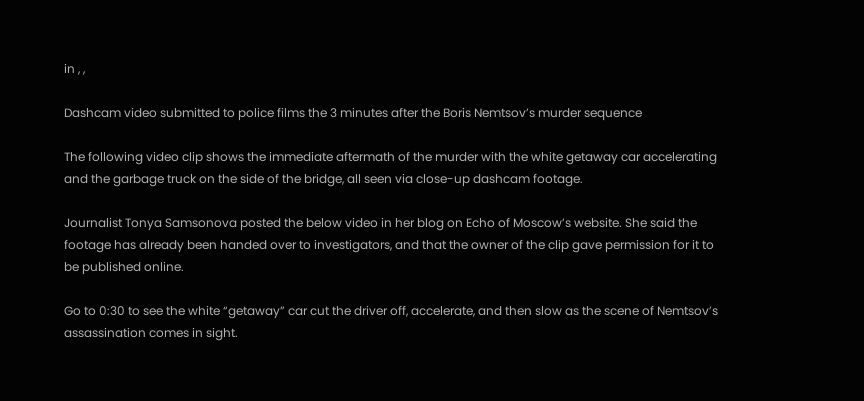in , ,

Dashcam video submitted to police films the 3 minutes after the Boris Nemtsov’s murder sequence

The following video clip shows the immediate aftermath of the murder with the white getaway car accelerating and the garbage truck on the side of the bridge, all seen via close-up dashcam footage.

Journalist Tonya Samsonova posted the below video in her blog on Echo of Moscow’s website. She said the footage has already been handed over to investigators, and that the owner of the clip gave permission for it to be published online.

Go to 0:30 to see the white “getaway” car cut the driver off, accelerate, and then slow as the scene of Nemtsov’s assassination comes in sight.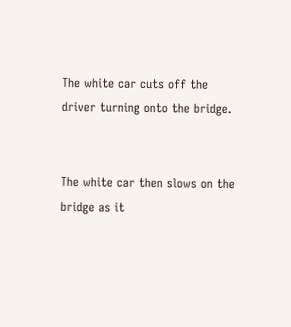The white car cuts off the driver turning onto the bridge.


The white car then slows on the bridge as it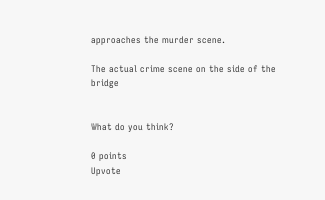approaches the murder scene.

The actual crime scene on the side of the bridge


What do you think?

0 points
Upvote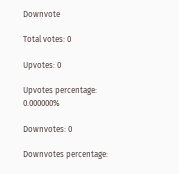Downvote

Total votes: 0

Upvotes: 0

Upvotes percentage: 0.000000%

Downvotes: 0

Downvotes percentage: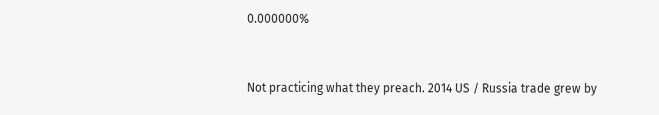0.000000%


Not practicing what they preach. 2014 US / Russia trade grew by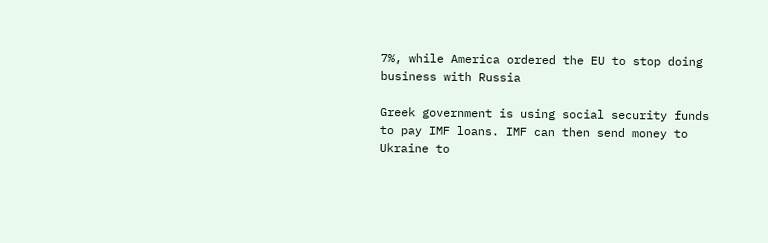7%, while America ordered the EU to stop doing business with Russia

Greek government is using social security funds to pay IMF loans. IMF can then send money to Ukraine to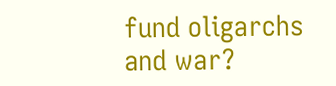fund oligarchs and war?